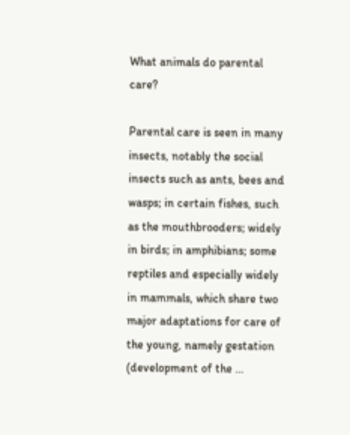What animals do parental care?

Parental care is seen in many insects, notably the social insects such as ants, bees and wasps; in certain fishes, such as the mouthbrooders; widely in birds; in amphibians; some reptiles and especially widely in mammals, which share two major adaptations for care of the young, namely gestation (development of the …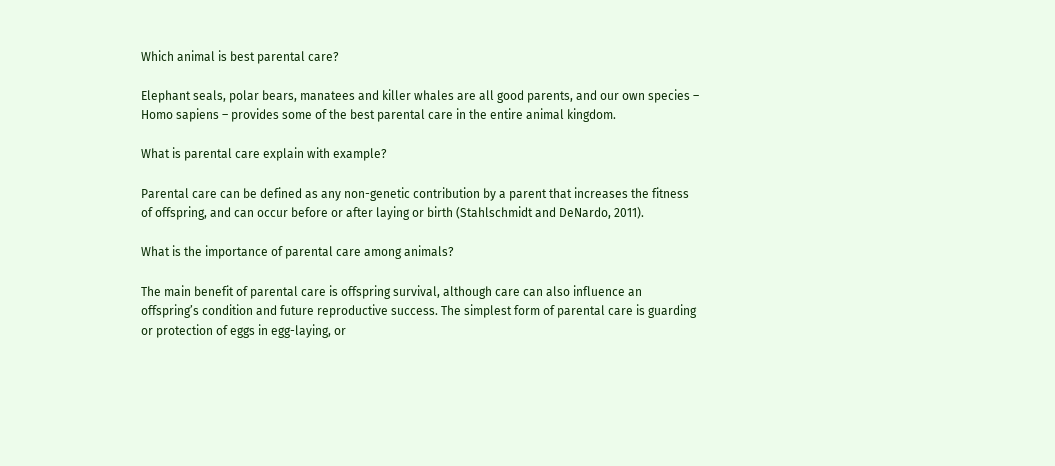Which animal is best parental care?

Elephant seals, polar bears, manatees and killer whales are all good parents, and our own species – Homo sapiens – provides some of the best parental care in the entire animal kingdom.

What is parental care explain with example?

Parental care can be defined as any non-genetic contribution by a parent that increases the fitness of offspring, and can occur before or after laying or birth (Stahlschmidt and DeNardo, 2011).

What is the importance of parental care among animals?

The main benefit of parental care is offspring survival, although care can also influence an offspring’s condition and future reproductive success. The simplest form of parental care is guarding or protection of eggs in egg-laying, or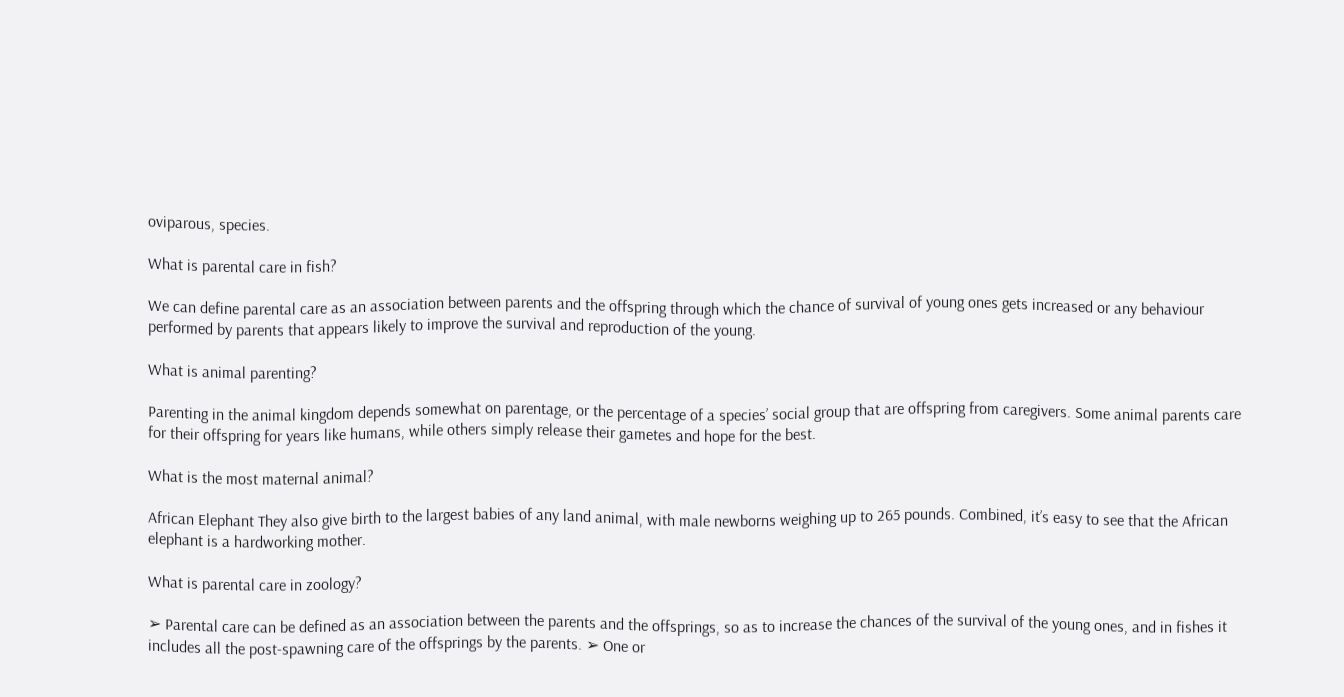oviparous, species.

What is parental care in fish?

We can define parental care as an association between parents and the offspring through which the chance of survival of young ones gets increased or any behaviour performed by parents that appears likely to improve the survival and reproduction of the young.

What is animal parenting?

Parenting in the animal kingdom depends somewhat on parentage, or the percentage of a species’ social group that are offspring from caregivers. Some animal parents care for their offspring for years like humans, while others simply release their gametes and hope for the best.

What is the most maternal animal?

African Elephant They also give birth to the largest babies of any land animal, with male newborns weighing up to 265 pounds. Combined, it’s easy to see that the African elephant is a hardworking mother.

What is parental care in zoology?

➢ Parental care can be defined as an association between the parents and the offsprings, so as to increase the chances of the survival of the young ones, and in fishes it includes all the post-spawning care of the offsprings by the parents. ➢ One or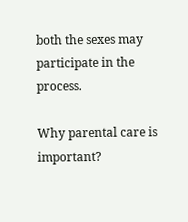both the sexes may participate in the process.

Why parental care is important?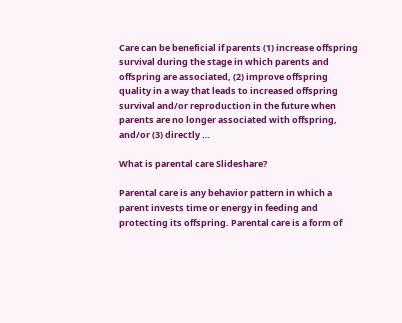Care can be beneficial if parents (1) increase offspring survival during the stage in which parents and offspring are associated, (2) improve offspring quality in a way that leads to increased offspring survival and/or reproduction in the future when parents are no longer associated with offspring, and/or (3) directly …

What is parental care Slideshare?

Parental care is any behavior pattern in which a parent invests time or energy in feeding and protecting its offspring. Parental care is a form of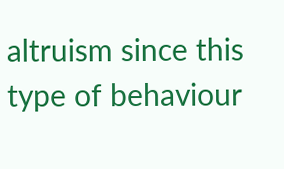altruism since this type of behaviour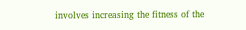involves increasing the fitness of the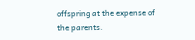offspring at the expense of the parents.